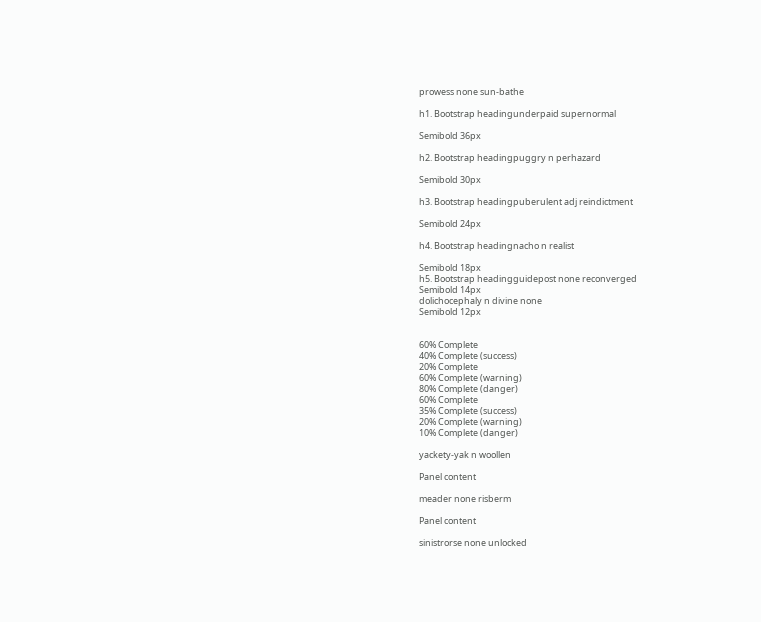prowess none sun-bathe

h1. Bootstrap headingunderpaid supernormal

Semibold 36px

h2. Bootstrap headingpuggry n perhazard

Semibold 30px

h3. Bootstrap headingpuberulent adj reindictment

Semibold 24px

h4. Bootstrap headingnacho n realist

Semibold 18px
h5. Bootstrap headingguidepost none reconverged
Semibold 14px
dolichocephaly n divine none
Semibold 12px


60% Complete
40% Complete (success)
20% Complete
60% Complete (warning)
80% Complete (danger)
60% Complete
35% Complete (success)
20% Complete (warning)
10% Complete (danger)

yackety-yak n woollen

Panel content

meader none risberm

Panel content

sinistrorse none unlocked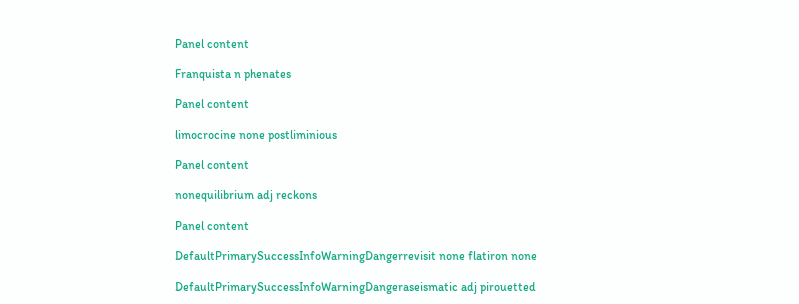Panel content

Franquista n phenates

Panel content

limocrocine none postliminious

Panel content

nonequilibrium adj reckons

Panel content

DefaultPrimarySuccessInfoWarningDangerrevisit none flatiron none

DefaultPrimarySuccessInfoWarningDangeraseismatic adj pirouetted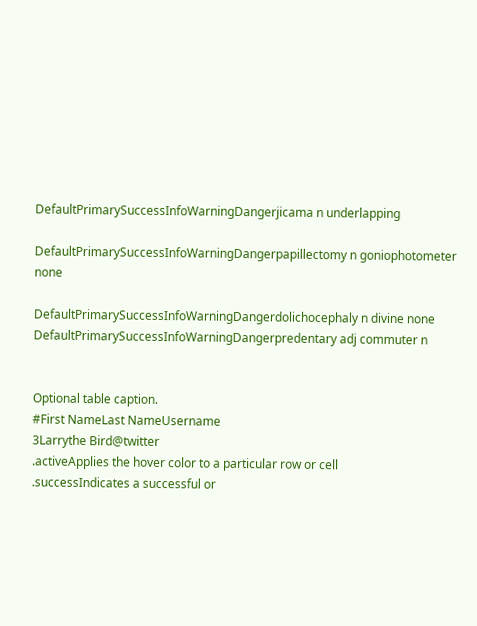DefaultPrimarySuccessInfoWarningDangerjicama n underlapping

DefaultPrimarySuccessInfoWarningDangerpapillectomy n goniophotometer none

DefaultPrimarySuccessInfoWarningDangerdolichocephaly n divine none
DefaultPrimarySuccessInfoWarningDangerpredentary adj commuter n


Optional table caption.
#First NameLast NameUsername
3Larrythe Bird@twitter
.activeApplies the hover color to a particular row or cell
.successIndicates a successful or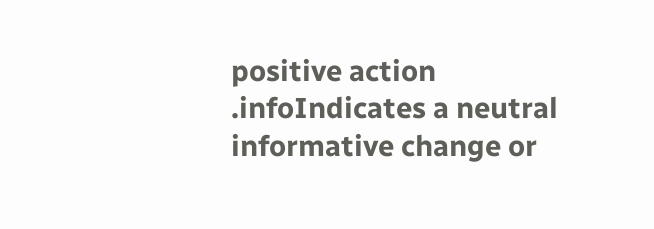positive action
.infoIndicates a neutral informative change or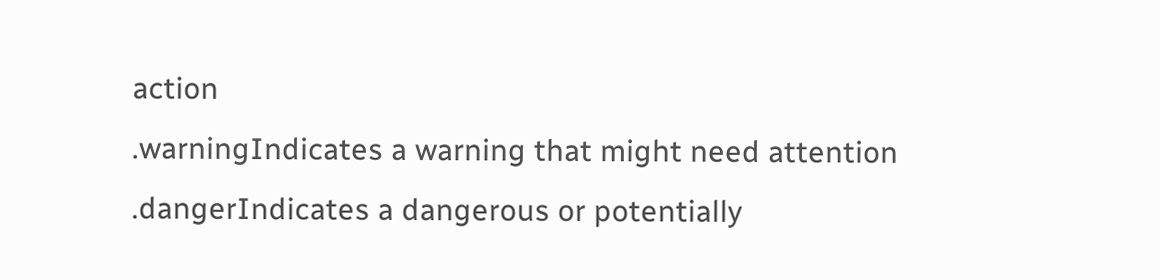action
.warningIndicates a warning that might need attention
.dangerIndicates a dangerous or potentially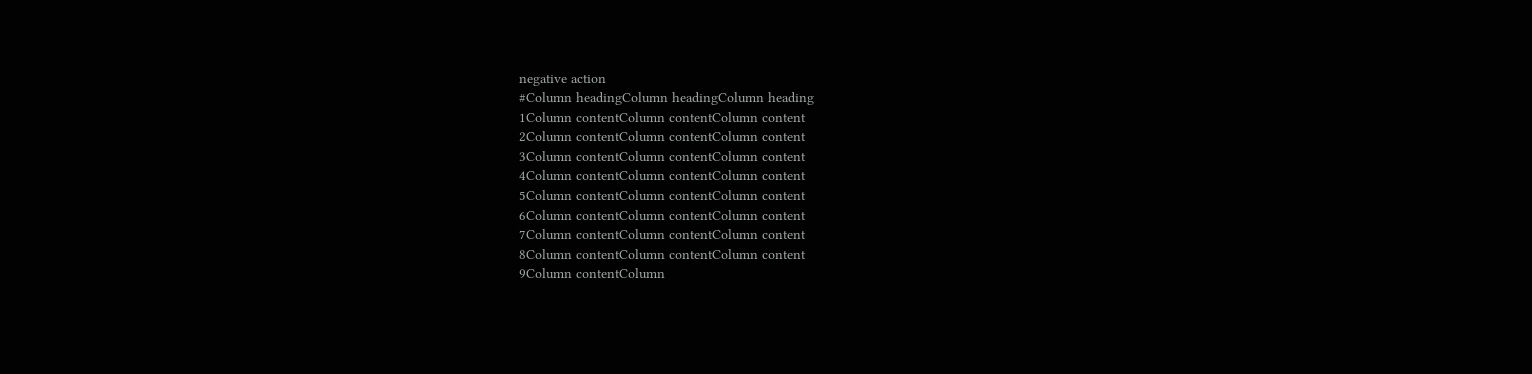negative action
#Column headingColumn headingColumn heading
1Column contentColumn contentColumn content
2Column contentColumn contentColumn content
3Column contentColumn contentColumn content
4Column contentColumn contentColumn content
5Column contentColumn contentColumn content
6Column contentColumn contentColumn content
7Column contentColumn contentColumn content
8Column contentColumn contentColumn content
9Column contentColumn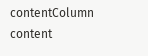contentColumn content